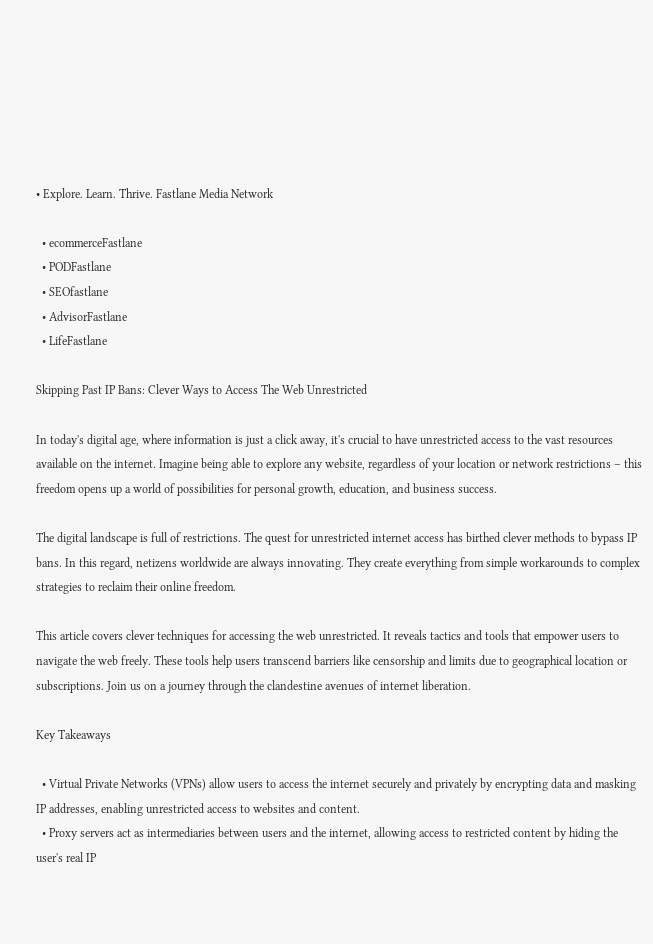• Explore. Learn. Thrive. Fastlane Media Network

  • ecommerceFastlane
  • PODFastlane
  • SEOfastlane
  • AdvisorFastlane
  • LifeFastlane

Skipping Past IP Bans: Clever Ways to Access The Web Unrestricted

In today's digital age, where information is just a click away, it's crucial to have unrestricted access to the vast resources available on the internet. Imagine being able to explore any website, regardless of your location or network restrictions – this freedom opens up a world of possibilities for personal growth, education, and business success.

The digital landscape is full of restrictions. The quest for unrestricted internet access has birthed clever methods to bypass IP bans. In this regard, netizens worldwide are always innovating. They create everything from simple workarounds to complex strategies to reclaim their online freedom.

This article covers clever techniques for accessing the web unrestricted. It reveals tactics and tools that empower users to navigate the web freely. These tools help users transcend barriers like censorship and limits due to geographical location or subscriptions. Join us on a journey through the clandestine avenues of internet liberation.

Key Takeaways

  • Virtual Private Networks (VPNs) allow users to access the internet securely and privately by encrypting data and masking IP addresses, enabling unrestricted access to websites and content.
  • Proxy servers act as intermediaries between users and the internet, allowing access to restricted content by hiding the user's real IP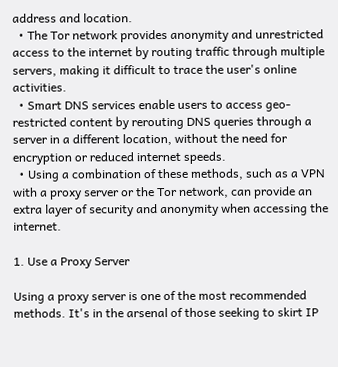address and location.
  • The Tor network provides anonymity and unrestricted access to the internet by routing traffic through multiple servers, making it difficult to trace the user's online activities.
  • Smart DNS services enable users to access geo-restricted content by rerouting DNS queries through a server in a different location, without the need for encryption or reduced internet speeds.
  • Using a combination of these methods, such as a VPN with a proxy server or the Tor network, can provide an extra layer of security and anonymity when accessing the internet.

1. Use a Proxy Server

Using a proxy server is one of the most recommended methods. It's in the arsenal of those seeking to skirt IP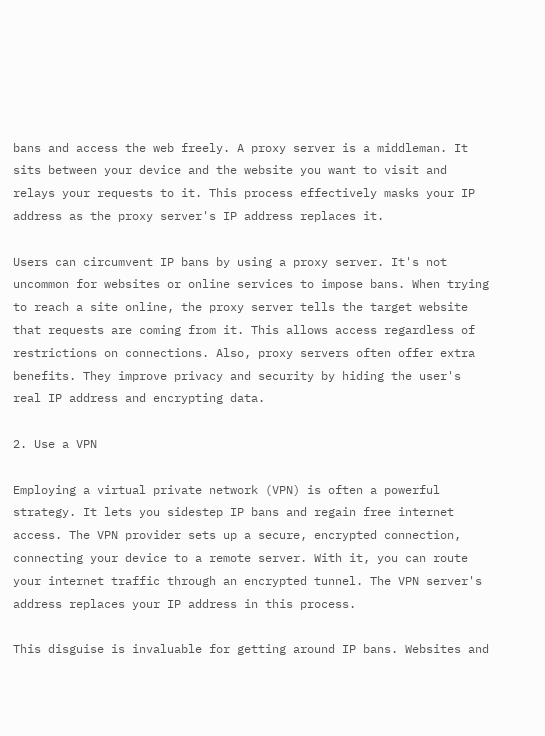bans and access the web freely. A proxy server is a middleman. It sits between your device and the website you want to visit and relays your requests to it. This process effectively masks your IP address as the proxy server's IP address replaces it.

Users can circumvent IP bans by using a proxy server. It's not uncommon for websites or online services to impose bans. When trying to reach a site online, the proxy server tells the target website that requests are coming from it. This allows access regardless of restrictions on connections. Also, proxy servers often offer extra benefits. They improve privacy and security by hiding the user's real IP address and encrypting data.

2. Use a VPN

Employing a virtual private network (VPN) is often a powerful strategy. It lets you sidestep IP bans and regain free internet access. The VPN provider sets up a secure, encrypted connection, connecting your device to a remote server. With it, you can route your internet traffic through an encrypted tunnel. The VPN server's address replaces your IP address in this process.

This disguise is invaluable for getting around IP bans. Websites and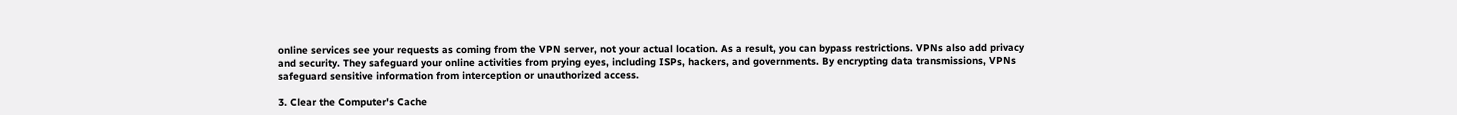online services see your requests as coming from the VPN server, not your actual location. As a result, you can bypass restrictions. VPNs also add privacy and security. They safeguard your online activities from prying eyes, including ISPs, hackers, and governments. By encrypting data transmissions, VPNs safeguard sensitive information from interception or unauthorized access.

3. Clear the Computer's Cache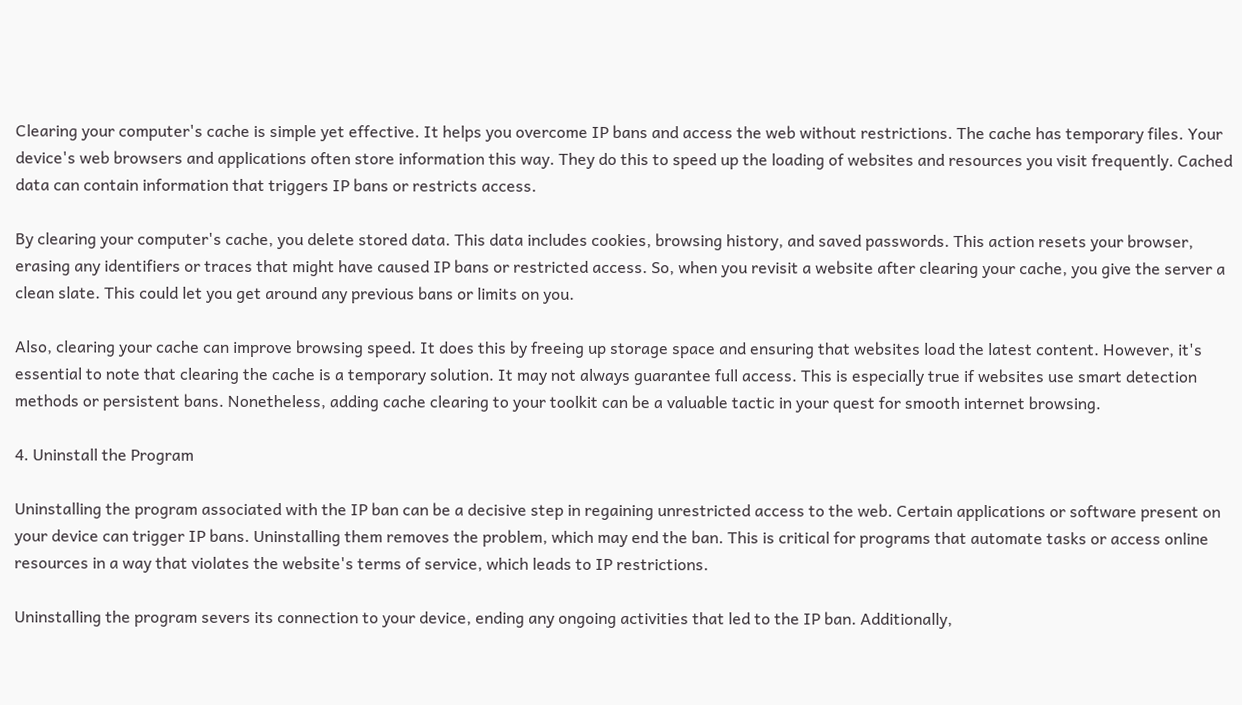Clearing your computer's cache is simple yet effective. It helps you overcome IP bans and access the web without restrictions. The cache has temporary files. Your device's web browsers and applications often store information this way. They do this to speed up the loading of websites and resources you visit frequently. Cached data can contain information that triggers IP bans or restricts access.

By clearing your computer's cache, you delete stored data. This data includes cookies, browsing history, and saved passwords. This action resets your browser, erasing any identifiers or traces that might have caused IP bans or restricted access. So, when you revisit a website after clearing your cache, you give the server a clean slate. This could let you get around any previous bans or limits on you.

Also, clearing your cache can improve browsing speed. It does this by freeing up storage space and ensuring that websites load the latest content. However, it's essential to note that clearing the cache is a temporary solution. It may not always guarantee full access. This is especially true if websites use smart detection methods or persistent bans. Nonetheless, adding cache clearing to your toolkit can be a valuable tactic in your quest for smooth internet browsing.

4. Uninstall the Program

Uninstalling the program associated with the IP ban can be a decisive step in regaining unrestricted access to the web. Certain applications or software present on your device can trigger IP bans. Uninstalling them removes the problem, which may end the ban. This is critical for programs that automate tasks or access online resources in a way that violates the website's terms of service, which leads to IP restrictions.

Uninstalling the program severs its connection to your device, ending any ongoing activities that led to the IP ban. Additionally,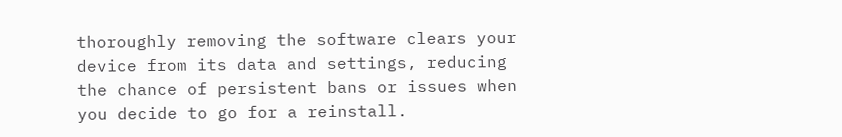thoroughly removing the software clears your device from its data and settings, reducing the chance of persistent bans or issues when you decide to go for a reinstall.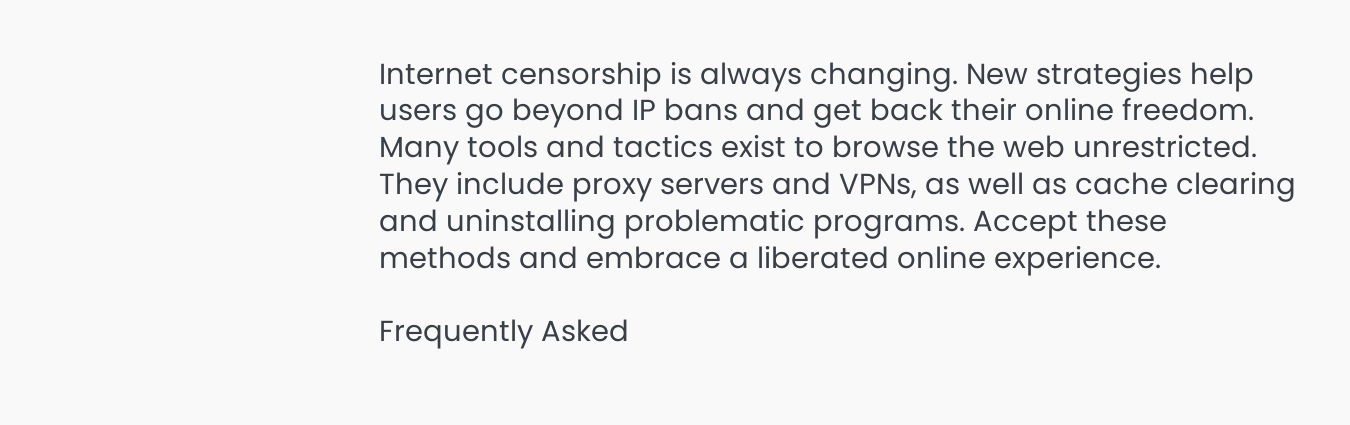Internet censorship is always changing. New strategies help users go beyond IP bans and get back their online freedom. Many tools and tactics exist to browse the web unrestricted. They include proxy servers and VPNs, as well as cache clearing and uninstalling problematic programs. Accept these methods and embrace a liberated online experience.

Frequently Asked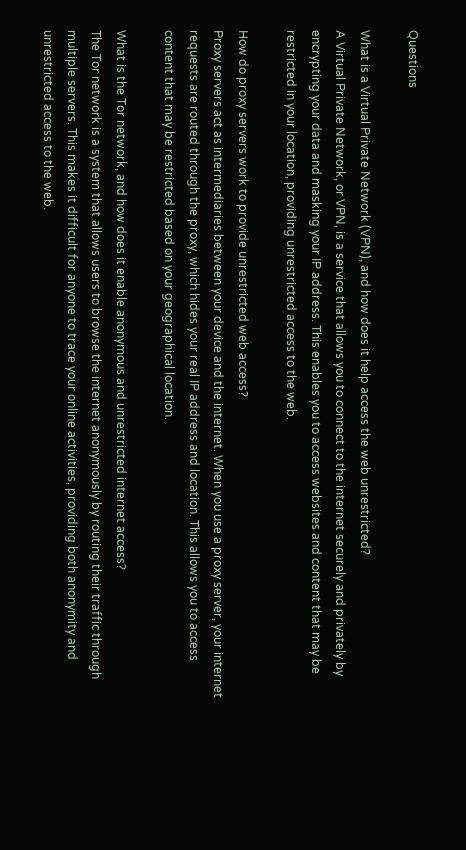Questions

What is a Virtual Private Network (VPN), and how does it help access the web unrestricted?
A Virtual Private Network, or VPN, is a service that allows you to connect to the internet securely and privately by encrypting your data and masking your IP address. This enables you to access websites and content that may be restricted in your location, providing unrestricted access to the web.

How do proxy servers work to provide unrestricted web access?
Proxy servers act as intermediaries between your device and the internet. When you use a proxy server, your internet requests are routed through the proxy, which hides your real IP address and location. This allows you to access content that may be restricted based on your geographical location.

What is the Tor network, and how does it enable anonymous and unrestricted internet access?
The Tor network is a system that allows users to browse the internet anonymously by routing their traffic through multiple servers. This makes it difficult for anyone to trace your online activities, providing both anonymity and unrestricted access to the web.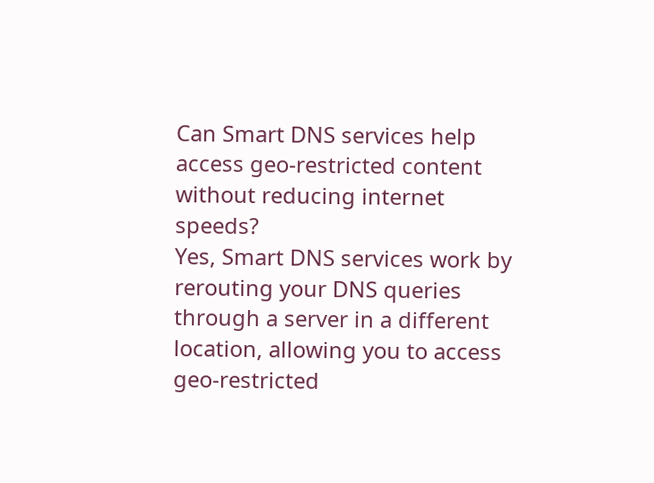Can Smart DNS services help access geo-restricted content without reducing internet speeds?
Yes, Smart DNS services work by rerouting your DNS queries through a server in a different location, allowing you to access geo-restricted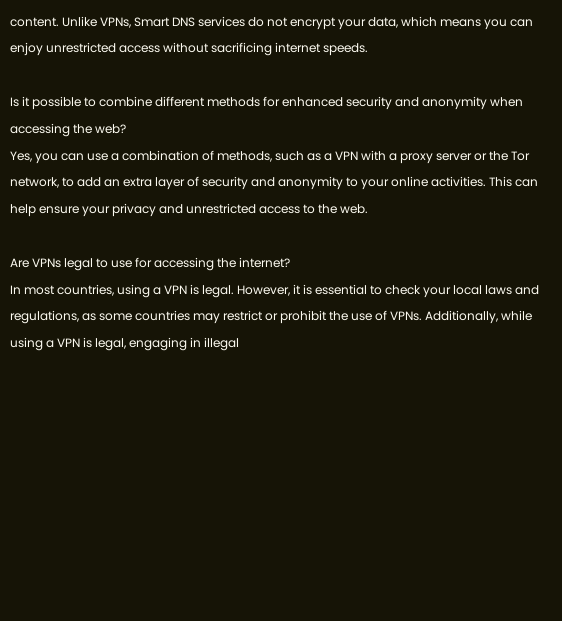content. Unlike VPNs, Smart DNS services do not encrypt your data, which means you can enjoy unrestricted access without sacrificing internet speeds.

Is it possible to combine different methods for enhanced security and anonymity when accessing the web?
Yes, you can use a combination of methods, such as a VPN with a proxy server or the Tor network, to add an extra layer of security and anonymity to your online activities. This can help ensure your privacy and unrestricted access to the web.

Are VPNs legal to use for accessing the internet?
In most countries, using a VPN is legal. However, it is essential to check your local laws and regulations, as some countries may restrict or prohibit the use of VPNs. Additionally, while using a VPN is legal, engaging in illegal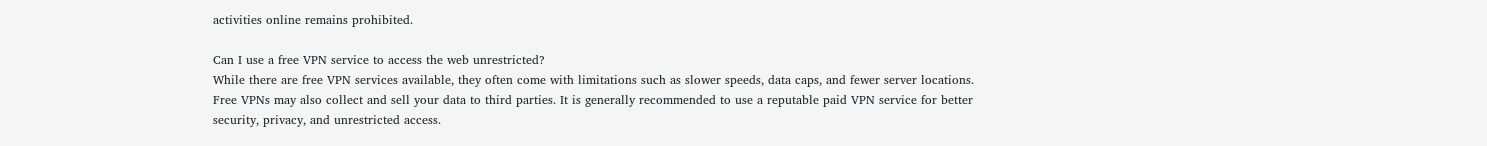activities online remains prohibited.

Can I use a free VPN service to access the web unrestricted?
While there are free VPN services available, they often come with limitations such as slower speeds, data caps, and fewer server locations. Free VPNs may also collect and sell your data to third parties. It is generally recommended to use a reputable paid VPN service for better security, privacy, and unrestricted access.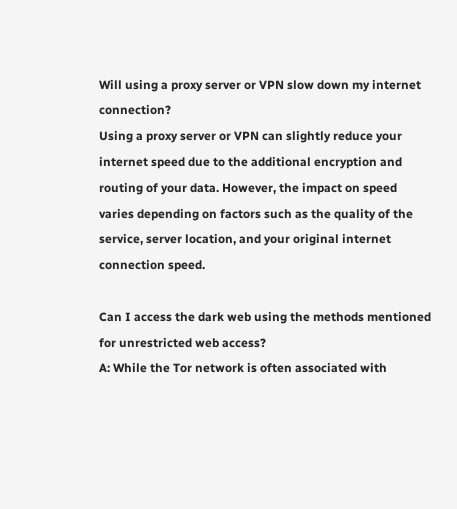Will using a proxy server or VPN slow down my internet connection?
Using a proxy server or VPN can slightly reduce your internet speed due to the additional encryption and routing of your data. However, the impact on speed varies depending on factors such as the quality of the service, server location, and your original internet connection speed.

Can I access the dark web using the methods mentioned for unrestricted web access?
A: While the Tor network is often associated with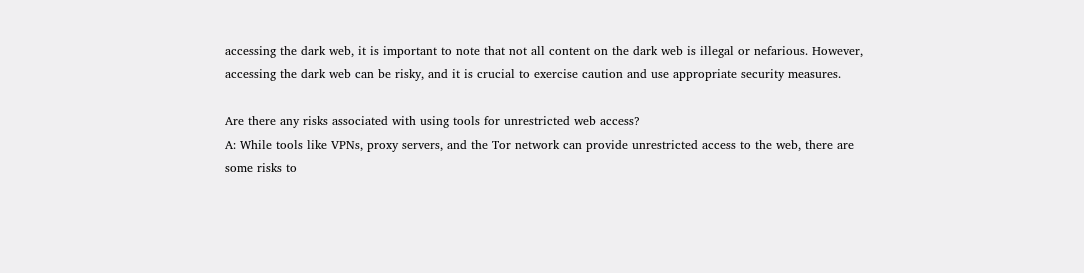accessing the dark web, it is important to note that not all content on the dark web is illegal or nefarious. However, accessing the dark web can be risky, and it is crucial to exercise caution and use appropriate security measures.

Are there any risks associated with using tools for unrestricted web access?
A: While tools like VPNs, proxy servers, and the Tor network can provide unrestricted access to the web, there are some risks to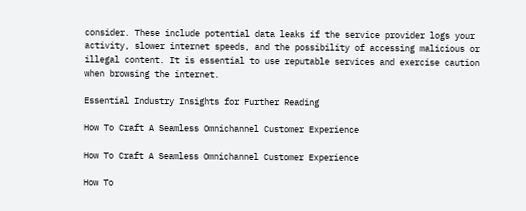consider. These include potential data leaks if the service provider logs your activity, slower internet speeds, and the possibility of accessing malicious or illegal content. It is essential to use reputable services and exercise caution when browsing the internet.

Essential Industry Insights for Further Reading

How To Craft A Seamless Omnichannel Customer Experience

How To Craft A Seamless Omnichannel Customer Experience

How To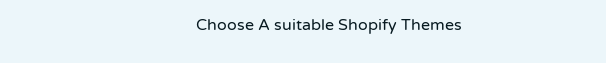Choose A suitable Shopify Themes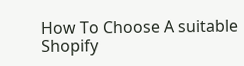How To Choose A suitable Shopify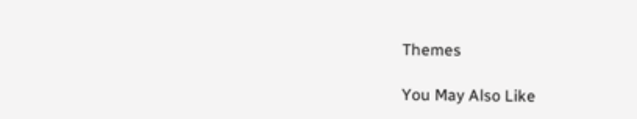Themes

You May Also Like